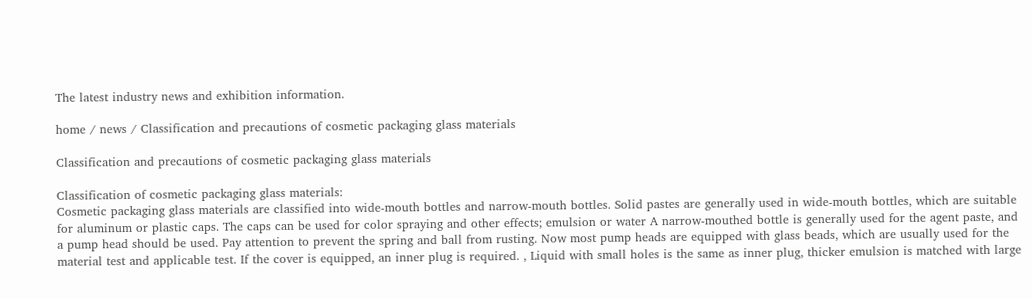The latest industry news and exhibition information.

home / news / Classification and precautions of cosmetic packaging glass materials

Classification and precautions of cosmetic packaging glass materials

Classification of cosmetic packaging glass materials:
Cosmetic packaging glass materials are classified into wide-mouth bottles and narrow-mouth bottles. Solid pastes are generally used in wide-mouth bottles, which are suitable for aluminum or plastic caps. The caps can be used for color spraying and other effects; emulsion or water A narrow-mouthed bottle is generally used for the agent paste, and a pump head should be used. Pay attention to prevent the spring and ball from rusting. Now most pump heads are equipped with glass beads, which are usually used for the material test and applicable test. If the cover is equipped, an inner plug is required. , Liquid with small holes is the same as inner plug, thicker emulsion is matched with large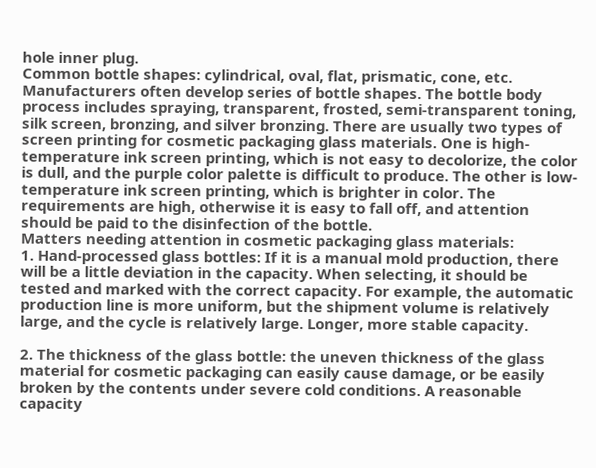hole inner plug.
Common bottle shapes: cylindrical, oval, flat, prismatic, cone, etc. Manufacturers often develop series of bottle shapes. The bottle body process includes spraying, transparent, frosted, semi-transparent toning, silk screen, bronzing, and silver bronzing. There are usually two types of screen printing for cosmetic packaging glass materials. One is high-temperature ink screen printing, which is not easy to decolorize, the color is dull, and the purple color palette is difficult to produce. The other is low-temperature ink screen printing, which is brighter in color. The requirements are high, otherwise it is easy to fall off, and attention should be paid to the disinfection of the bottle.
Matters needing attention in cosmetic packaging glass materials:
1. Hand-processed glass bottles: If it is a manual mold production, there will be a little deviation in the capacity. When selecting, it should be tested and marked with the correct capacity. For example, the automatic production line is more uniform, but the shipment volume is relatively large, and the cycle is relatively large. Longer, more stable capacity.

2. The thickness of the glass bottle: the uneven thickness of the glass material for cosmetic packaging can easily cause damage, or be easily broken by the contents under severe cold conditions. A reasonable capacity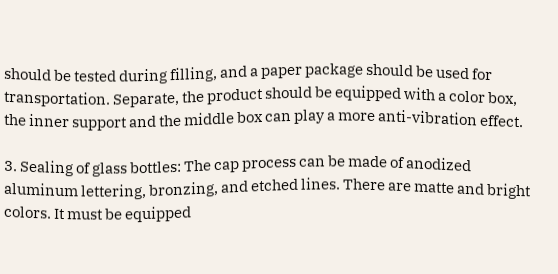should be tested during filling, and a paper package should be used for transportation. Separate, the product should be equipped with a color box, the inner support and the middle box can play a more anti-vibration effect.

3. Sealing of glass bottles: The cap process can be made of anodized aluminum lettering, bronzing, and etched lines. There are matte and bright colors. It must be equipped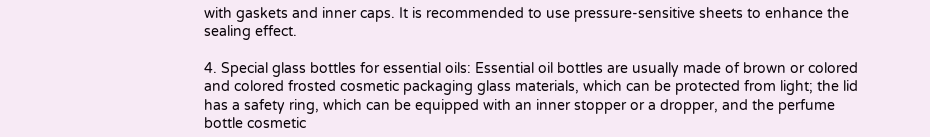with gaskets and inner caps. It is recommended to use pressure-sensitive sheets to enhance the sealing effect.

4. Special glass bottles for essential oils: Essential oil bottles are usually made of brown or colored and colored frosted cosmetic packaging glass materials, which can be protected from light; the lid has a safety ring, which can be equipped with an inner stopper or a dropper, and the perfume bottle cosmetic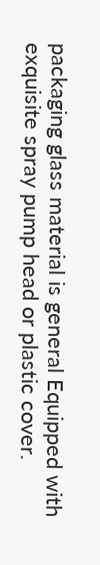packaging glass material is general Equipped with exquisite spray pump head or plastic cover.